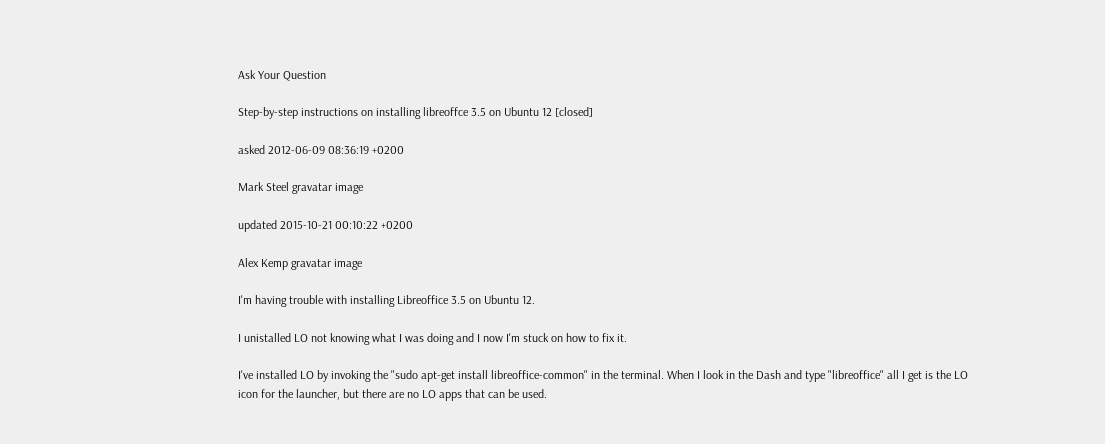Ask Your Question

Step-by-step instructions on installing libreoffce 3.5 on Ubuntu 12 [closed]

asked 2012-06-09 08:36:19 +0200

Mark Steel gravatar image

updated 2015-10-21 00:10:22 +0200

Alex Kemp gravatar image

I'm having trouble with installing Libreoffice 3.5 on Ubuntu 12.

I unistalled LO not knowing what I was doing and I now I'm stuck on how to fix it.

I've installed LO by invoking the "sudo apt-get install libreoffice-common" in the terminal. When I look in the Dash and type "libreoffice" all I get is the LO icon for the launcher, but there are no LO apps that can be used.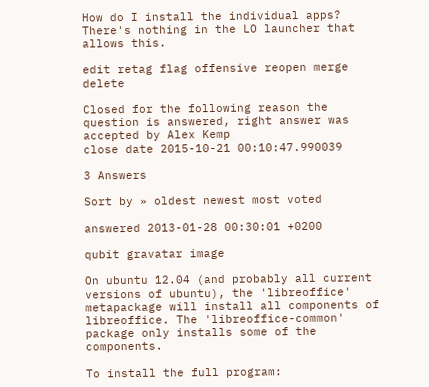How do I install the individual apps? There's nothing in the LO launcher that allows this.

edit retag flag offensive reopen merge delete

Closed for the following reason the question is answered, right answer was accepted by Alex Kemp
close date 2015-10-21 00:10:47.990039

3 Answers

Sort by » oldest newest most voted

answered 2013-01-28 00:30:01 +0200

qubit gravatar image

On ubuntu 12.04 (and probably all current versions of ubuntu), the 'libreoffice' metapackage will install all components of libreoffice. The 'libreoffice-common' package only installs some of the components.

To install the full program: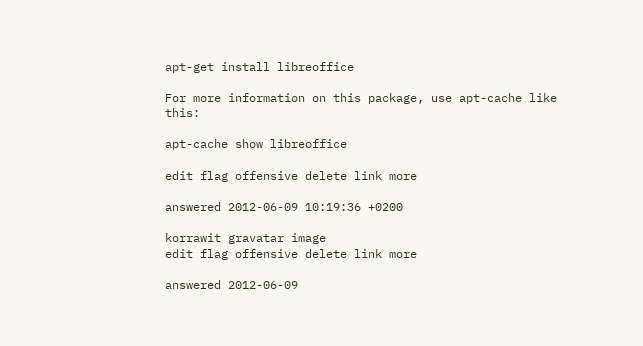apt-get install libreoffice

For more information on this package, use apt-cache like this:

apt-cache show libreoffice

edit flag offensive delete link more

answered 2012-06-09 10:19:36 +0200

korrawit gravatar image
edit flag offensive delete link more

answered 2012-06-09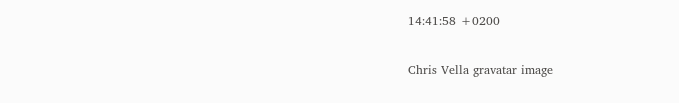14:41:58 +0200

Chris Vella gravatar image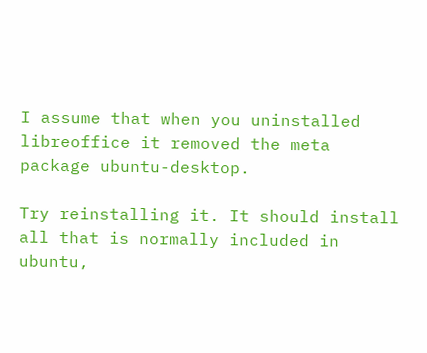I assume that when you uninstalled libreoffice it removed the meta package ubuntu-desktop.

Try reinstalling it. It should install all that is normally included in ubuntu,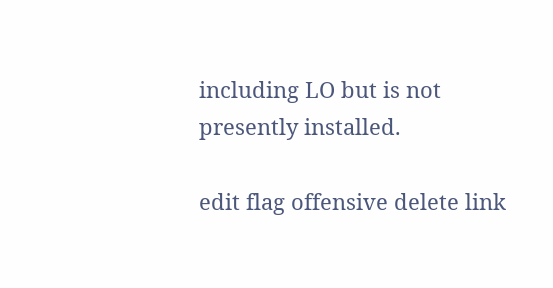including LO but is not presently installed.

edit flag offensive delete link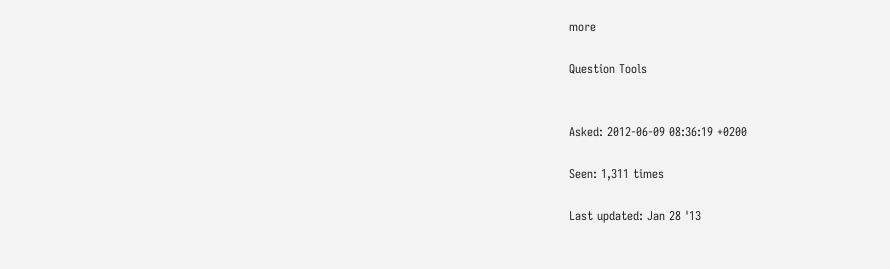more

Question Tools


Asked: 2012-06-09 08:36:19 +0200

Seen: 1,311 times

Last updated: Jan 28 '13